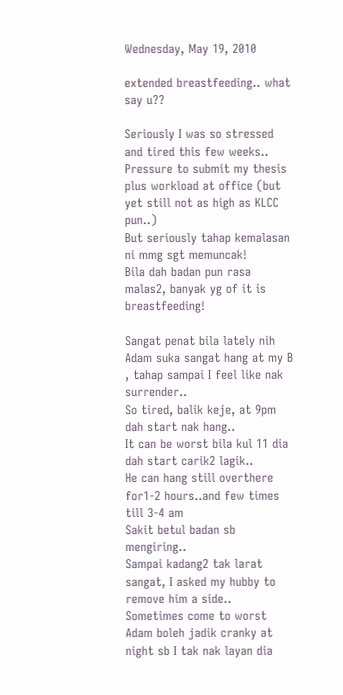Wednesday, May 19, 2010

extended breastfeeding.. what say u??

Seriously I was so stressed and tired this few weeks..
Pressure to submit my thesis plus workload at office (but yet still not as high as KLCC pun..)
But seriously tahap kemalasan ni mmg sgt memuncak!
Bila dah badan pun rasa malas2, banyak yg of it is breastfeeding!

Sangat penat bila lately nih Adam suka sangat hang at my B , tahap sampai I feel like nak surrender..
So tired, balik keje, at 9pm dah start nak hang..
It can be worst bila kul 11 dia dah start carik2 lagik..
He can hang still overthere for1-2 hours..and few times till 3-4 am
Sakit betul badan sb mengiring..
Sampai kadang2 tak larat sangat, I asked my hubby to remove him a side..
Sometimes come to worst Adam boleh jadik cranky at night sb I tak nak layan dia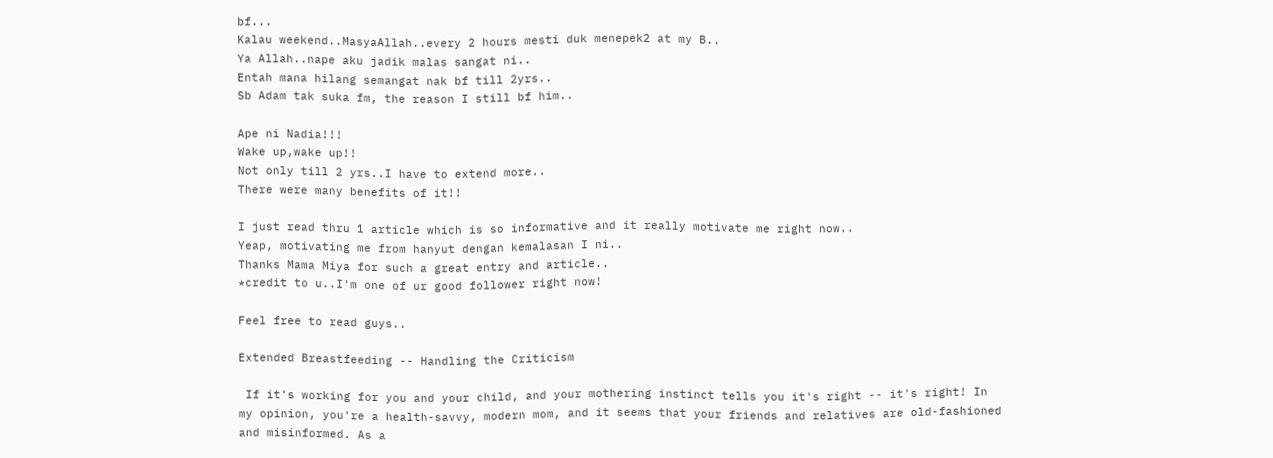bf...
Kalau weekend..MasyaAllah..every 2 hours mesti duk menepek2 at my B..
Ya Allah..nape aku jadik malas sangat ni..
Entah mana hilang semangat nak bf till 2yrs..
Sb Adam tak suka fm, the reason I still bf him..

Ape ni Nadia!!!
Wake up,wake up!!
Not only till 2 yrs..I have to extend more..
There were many benefits of it!!

I just read thru 1 article which is so informative and it really motivate me right now..
Yeap, motivating me from hanyut dengan kemalasan I ni..
Thanks Mama Miya for such a great entry and article..
*credit to u..I'm one of ur good follower right now!

Feel free to read guys..

Extended Breastfeeding -- Handling the Criticism

 If it's working for you and your child, and your mothering instinct tells you it's right -- it's right! In my opinion, you're a health-savvy, modern mom, and it seems that your friends and relatives are old-fashioned and misinformed. As a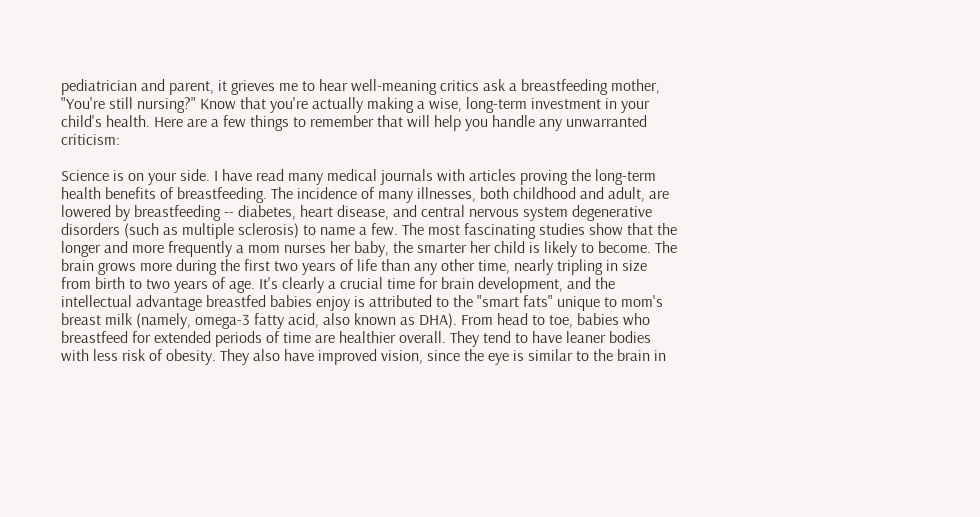pediatrician and parent, it grieves me to hear well-meaning critics ask a breastfeeding mother, "You're still nursing?" Know that you're actually making a wise, long-term investment in your child's health. Here are a few things to remember that will help you handle any unwarranted criticism:

Science is on your side. I have read many medical journals with articles proving the long-term health benefits of breastfeeding. The incidence of many illnesses, both childhood and adult, are lowered by breastfeeding -- diabetes, heart disease, and central nervous system degenerative disorders (such as multiple sclerosis) to name a few. The most fascinating studies show that the longer and more frequently a mom nurses her baby, the smarter her child is likely to become. The brain grows more during the first two years of life than any other time, nearly tripling in size from birth to two years of age. It's clearly a crucial time for brain development, and the intellectual advantage breastfed babies enjoy is attributed to the "smart fats" unique to mom's breast milk (namely, omega-3 fatty acid, also known as DHA). From head to toe, babies who breastfeed for extended periods of time are healthier overall. They tend to have leaner bodies with less risk of obesity. They also have improved vision, since the eye is similar to the brain in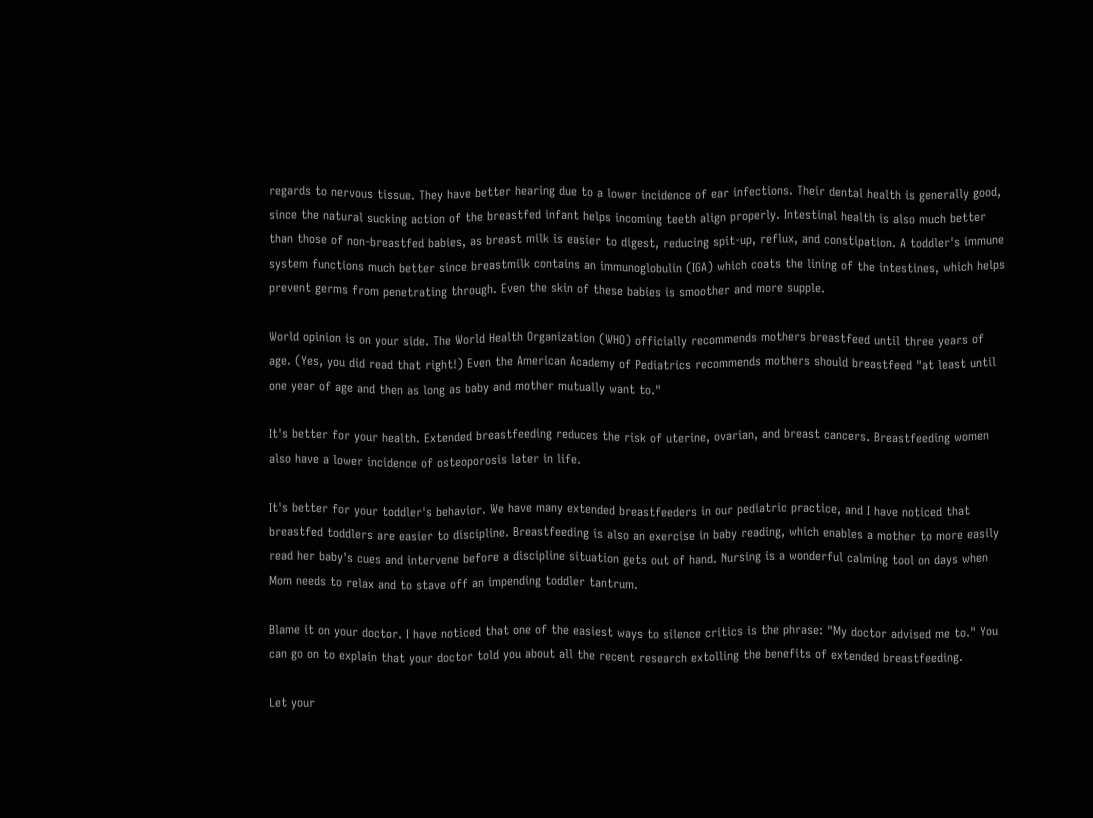regards to nervous tissue. They have better hearing due to a lower incidence of ear infections. Their dental health is generally good, since the natural sucking action of the breastfed infant helps incoming teeth align properly. Intestinal health is also much better than those of non-breastfed babies, as breast milk is easier to digest, reducing spit-up, reflux, and constipation. A toddler's immune system functions much better since breastmilk contains an immunoglobulin (IGA) which coats the lining of the intestines, which helps prevent germs from penetrating through. Even the skin of these babies is smoother and more supple.

World opinion is on your side. The World Health Organization (WHO) officially recommends mothers breastfeed until three years of age. (Yes, you did read that right!) Even the American Academy of Pediatrics recommends mothers should breastfeed "at least until one year of age and then as long as baby and mother mutually want to."

It's better for your health. Extended breastfeeding reduces the risk of uterine, ovarian, and breast cancers. Breastfeeding women also have a lower incidence of osteoporosis later in life.

It's better for your toddler's behavior. We have many extended breastfeeders in our pediatric practice, and I have noticed that breastfed toddlers are easier to discipline. Breastfeeding is also an exercise in baby reading, which enables a mother to more easily read her baby's cues and intervene before a discipline situation gets out of hand. Nursing is a wonderful calming tool on days when Mom needs to relax and to stave off an impending toddler tantrum.

Blame it on your doctor. I have noticed that one of the easiest ways to silence critics is the phrase: "My doctor advised me to." You can go on to explain that your doctor told you about all the recent research extolling the benefits of extended breastfeeding.

Let your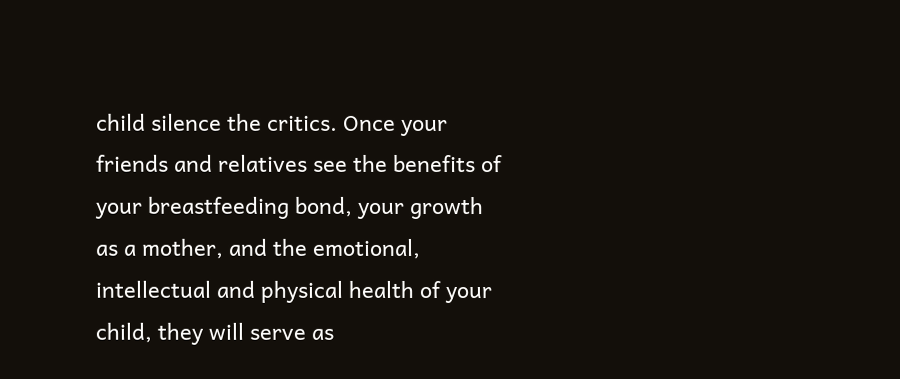child silence the critics. Once your friends and relatives see the benefits of your breastfeeding bond, your growth as a mother, and the emotional, intellectual and physical health of your child, they will serve as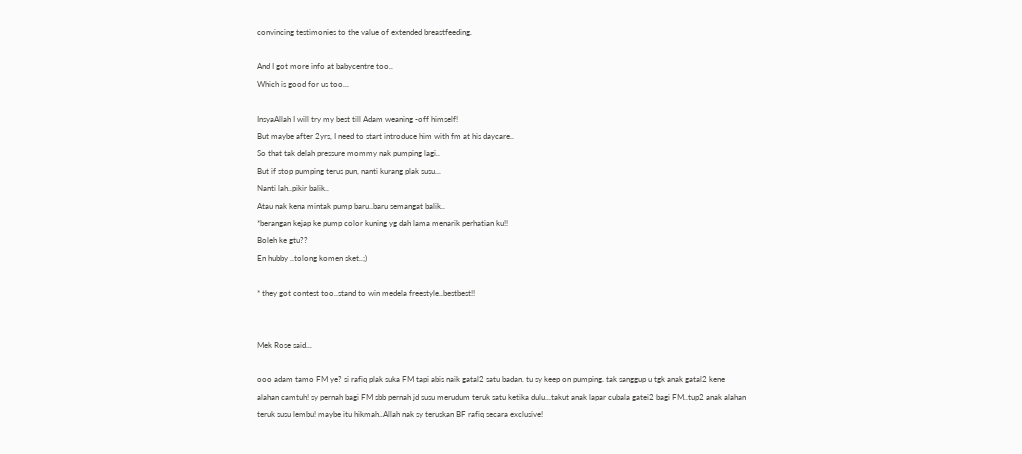convincing testimonies to the value of extended breastfeeding.

And I got more info at babycentre too..
Which is good for us too...

InsyaAllah I will try my best till Adam weaning -off himself!
But maybe after 2yrs, I need to start introduce him with fm at his daycare..
So that tak delah pressure mommy nak pumping lagi..
But if stop pumping terus pun, nanti kurang plak susu...
Nanti lah..pikir balik..
Atau nak kena mintak pump baru..baru semangat balik..
*berangan kejap ke pump color kuning yg dah lama menarik perhatian ku!!
Boleh ke gtu??
En hubby ..tolong komen sket..;)

* they got contest too..stand to win medela freestyle..bestbest!!


Mek Rose said...

ooo adam tamo FM ye? si rafiq plak suka FM tapi abis naik gatal2 satu badan. tu sy keep on pumping. tak sanggup u tgk anak gatal2 kene alahan camtuh! sy pernah bagi FM sbb pernah jd susu merudum teruk satu ketika dulu...takut anak lapar cubala gatei2 bagi FM..tup2 anak alahan teruk susu lembu! maybe itu hikmah..Allah nak sy teruskan BF rafiq secara exclusive!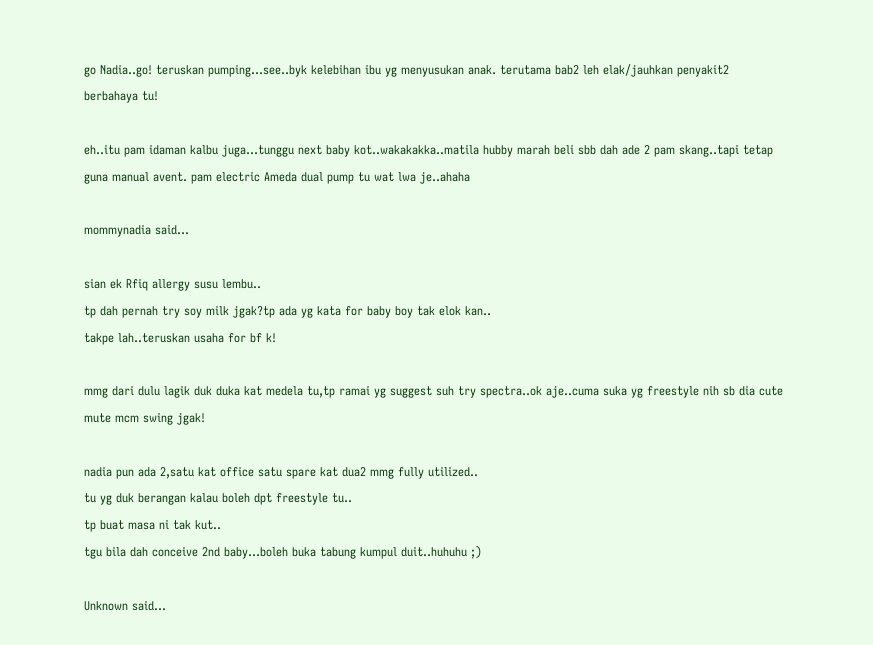go Nadia..go! teruskan pumping...see..byk kelebihan ibu yg menyusukan anak. terutama bab2 leh elak/jauhkan penyakit2 berbahaya tu!

eh..itu pam idaman kalbu juga...tunggu next baby kot..wakakakka..matila hubby marah beli sbb dah ade 2 pam skang..tapi tetap guna manual avent. pam electric Ameda dual pump tu wat lwa je..ahaha

mommynadia said...

sian ek Rfiq allergy susu lembu..
tp dah pernah try soy milk jgak?tp ada yg kata for baby boy tak elok kan..
takpe lah..teruskan usaha for bf k!

mmg dari dulu lagik duk duka kat medela tu,tp ramai yg suggest suh try spectra..ok aje..cuma suka yg freestyle nih sb dia cute mute mcm swing jgak!

nadia pun ada 2,satu kat office satu spare kat dua2 mmg fully utilized..
tu yg duk berangan kalau boleh dpt freestyle tu..
tp buat masa ni tak kut..
tgu bila dah conceive 2nd baby...boleh buka tabung kumpul duit..huhuhu ;)

Unknown said...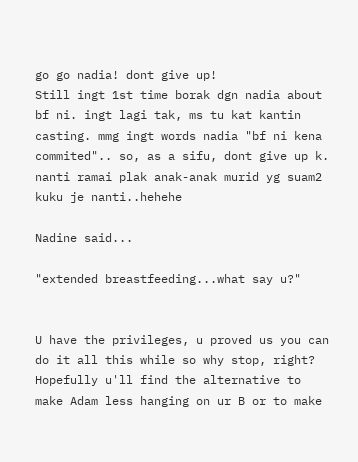go go nadia! dont give up!
Still ingt 1st time borak dgn nadia about bf ni. ingt lagi tak, ms tu kat kantin casting. mmg ingt words nadia "bf ni kena commited".. so, as a sifu, dont give up k. nanti ramai plak anak-anak murid yg suam2 kuku je nanti..hehehe

Nadine said...

"extended breastfeeding...what say u?"


U have the privileges, u proved us you can do it all this while so why stop, right? Hopefully u'll find the alternative to make Adam less hanging on ur B or to make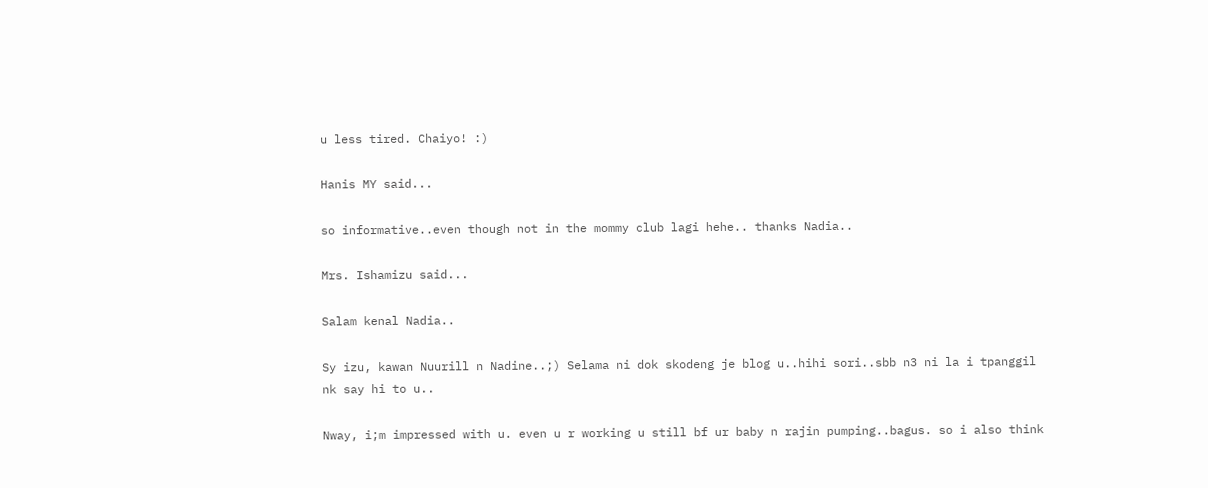u less tired. Chaiyo! :)

Hanis MY said...

so informative..even though not in the mommy club lagi hehe.. thanks Nadia..

Mrs. Ishamizu said...

Salam kenal Nadia..

Sy izu, kawan Nuurill n Nadine..;) Selama ni dok skodeng je blog u..hihi sori..sbb n3 ni la i tpanggil nk say hi to u..

Nway, i;m impressed with u. even u r working u still bf ur baby n rajin pumping..bagus. so i also think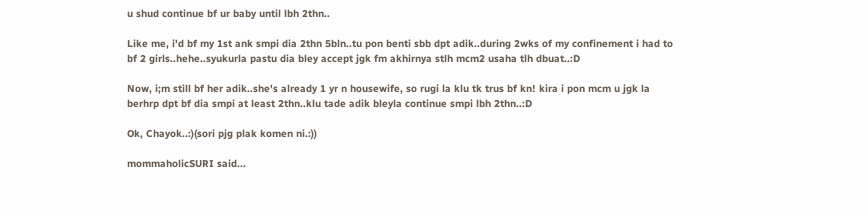u shud continue bf ur baby until lbh 2thn..

Like me, i'd bf my 1st ank smpi dia 2thn 5bln..tu pon benti sbb dpt adik..during 2wks of my confinement i had to bf 2 girls..hehe..syukurla pastu dia bley accept jgk fm akhirnya stlh mcm2 usaha tlh dbuat..:D

Now, i;m still bf her adik..she's already 1 yr n housewife, so rugi la klu tk trus bf kn! kira i pon mcm u jgk la berhrp dpt bf dia smpi at least 2thn..klu tade adik bleyla continue smpi lbh 2thn..:D

Ok, Chayok..:)(sori pjg plak komen ni.:))

mommaholicSURI said...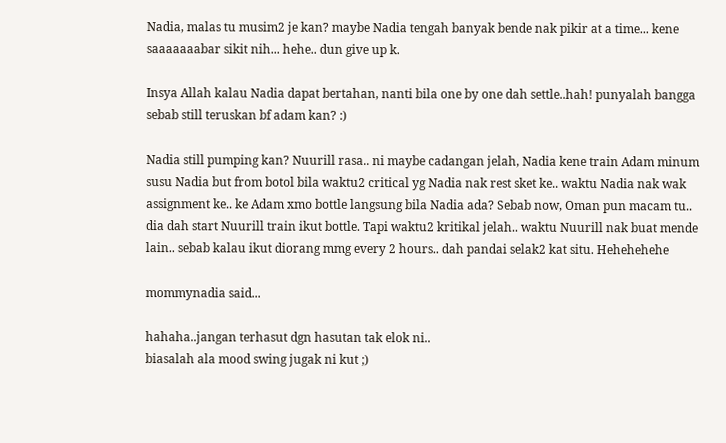Nadia, malas tu musim2 je kan? maybe Nadia tengah banyak bende nak pikir at a time... kene saaaaaaabar sikit nih... hehe.. dun give up k.

Insya Allah kalau Nadia dapat bertahan, nanti bila one by one dah settle..hah! punyalah bangga sebab still teruskan bf adam kan? :)

Nadia still pumping kan? Nuurill rasa.. ni maybe cadangan jelah, Nadia kene train Adam minum susu Nadia but from botol bila waktu2 critical yg Nadia nak rest sket ke.. waktu Nadia nak wak assignment ke.. ke Adam xmo bottle langsung bila Nadia ada? Sebab now, Oman pun macam tu.. dia dah start Nuurill train ikut bottle. Tapi waktu2 kritikal jelah.. waktu Nuurill nak buat mende lain.. sebab kalau ikut diorang mmg every 2 hours.. dah pandai selak2 kat situ. Hehehehehe

mommynadia said...

hahaha..jangan terhasut dgn hasutan tak elok ni..
biasalah ala mood swing jugak ni kut ;)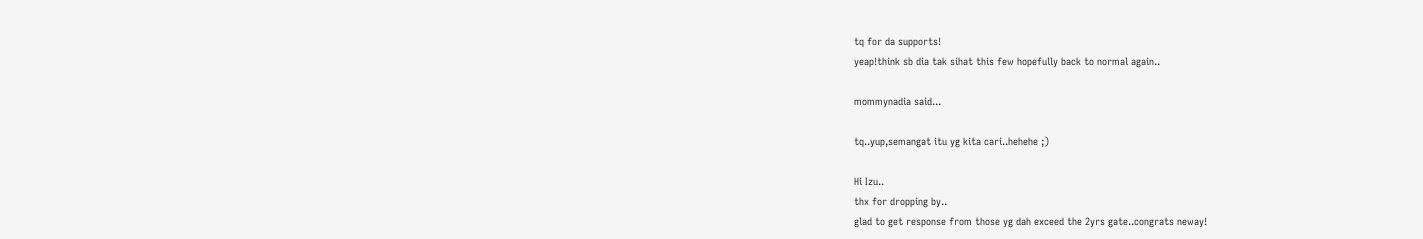tq for da supports!
yeap!think sb dia tak sihat this few hopefully back to normal again..

mommynadia said...

tq..yup,semangat itu yg kita cari..hehehe ;)

Hi Izu..
thx for dropping by..
glad to get response from those yg dah exceed the 2yrs gate..congrats neway!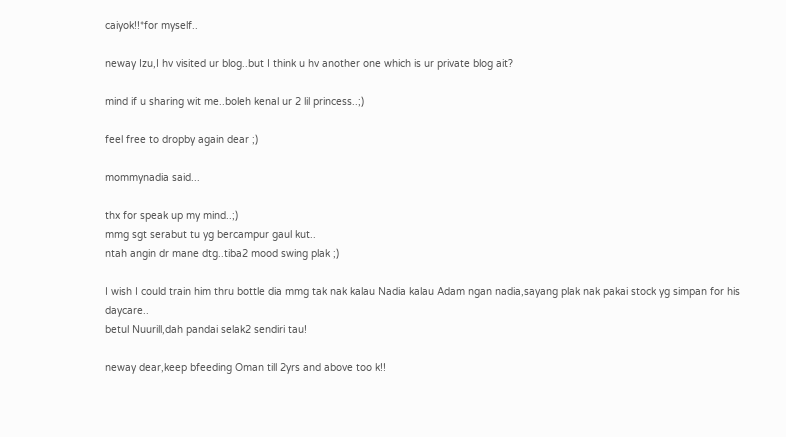caiyok!!*for myself..

neway Izu,I hv visited ur blog..but I think u hv another one which is ur private blog ait?

mind if u sharing wit me..boleh kenal ur 2 lil princess..;)

feel free to dropby again dear ;)

mommynadia said...

thx for speak up my mind..;)
mmg sgt serabut tu yg bercampur gaul kut..
ntah angin dr mane dtg..tiba2 mood swing plak ;)

I wish I could train him thru bottle dia mmg tak nak kalau Nadia kalau Adam ngan nadia,sayang plak nak pakai stock yg simpan for his daycare..
betul Nuurill,dah pandai selak2 sendiri tau!

neway dear,keep bfeeding Oman till 2yrs and above too k!!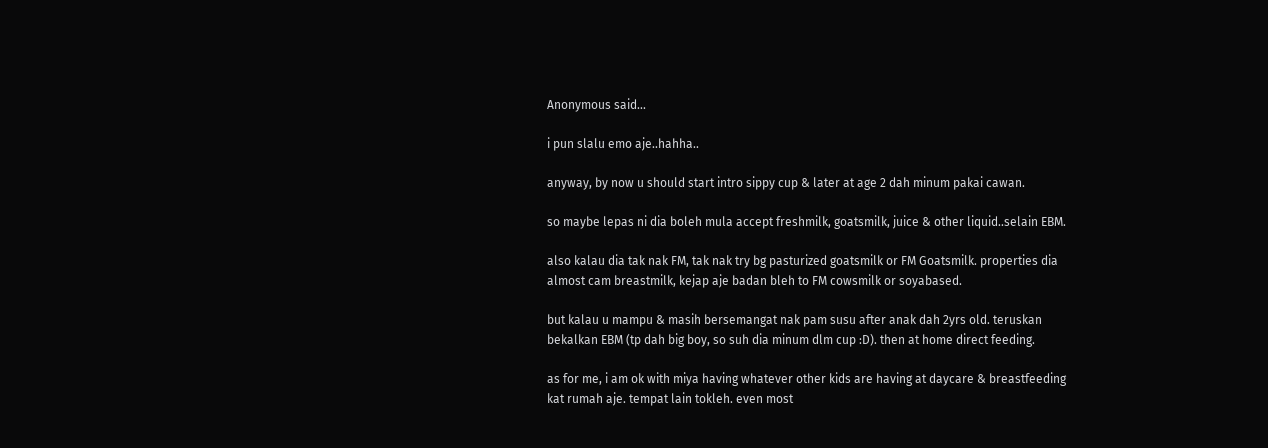Anonymous said...

i pun slalu emo aje..hahha..

anyway, by now u should start intro sippy cup & later at age 2 dah minum pakai cawan.

so maybe lepas ni dia boleh mula accept freshmilk, goatsmilk, juice & other liquid..selain EBM.

also kalau dia tak nak FM, tak nak try bg pasturized goatsmilk or FM Goatsmilk. properties dia almost cam breastmilk, kejap aje badan bleh to FM cowsmilk or soyabased.

but kalau u mampu & masih bersemangat nak pam susu after anak dah 2yrs old. teruskan bekalkan EBM (tp dah big boy, so suh dia minum dlm cup :D). then at home direct feeding.

as for me, i am ok with miya having whatever other kids are having at daycare & breastfeeding kat rumah aje. tempat lain tokleh. even most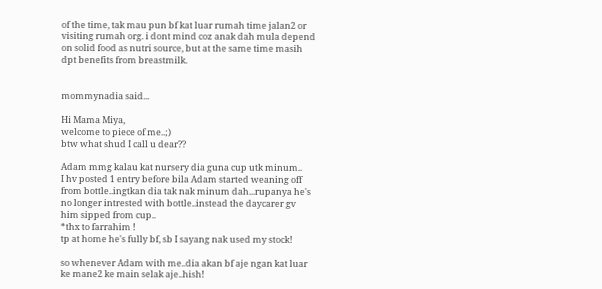of the time, tak mau pun bf kat luar rumah time jalan2 or visiting rumah org. i dont mind coz anak dah mula depend on solid food as nutri source, but at the same time masih dpt benefits from breastmilk.


mommynadia said...

Hi Mama Miya,
welcome to piece of me..;)
btw what shud I call u dear??

Adam mmg kalau kat nursery dia guna cup utk minum..
I hv posted 1 entry before bila Adam started weaning off from bottle..ingtkan dia tak nak minum dah...rupanya he's no longer intrested with bottle..instead the daycarer gv him sipped from cup..
*thx to farrahim !
tp at home he's fully bf, sb I sayang nak used my stock!

so whenever Adam with me..dia akan bf aje ngan kat luar ke mane2 ke main selak aje..hish!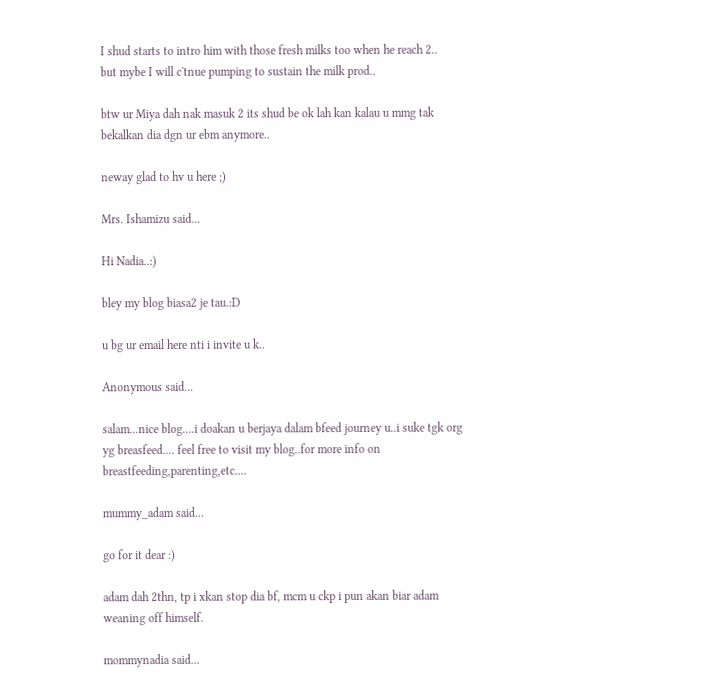I shud starts to intro him with those fresh milks too when he reach 2..
but mybe I will c'tnue pumping to sustain the milk prod..

btw ur Miya dah nak masuk 2 its shud be ok lah kan kalau u mmg tak bekalkan dia dgn ur ebm anymore..

neway glad to hv u here ;)

Mrs. Ishamizu said...

Hi Nadia..:)

bley my blog biasa2 je tau.:D

u bg ur email here nti i invite u k..

Anonymous said...

salam...nice blog....i doakan u berjaya dalam bfeed journey u..i suke tgk org yg breasfeed.... feel free to visit my blog..for more info on breastfeeding,parenting,etc....

mummy_adam said...

go for it dear :)

adam dah 2thn, tp i xkan stop dia bf, mcm u ckp i pun akan biar adam weaning off himself.

mommynadia said...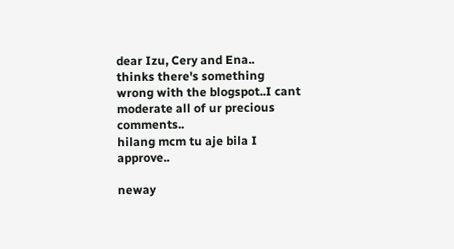dear Izu, Cery and Ena..
thinks there's something wrong with the blogspot..I cant moderate all of ur precious comments..
hilang mcm tu aje bila I approve..

neway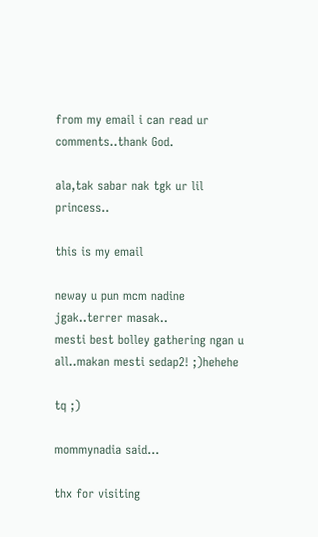from my email i can read ur comments..thank God.

ala,tak sabar nak tgk ur lil princess..

this is my email

neway u pun mcm nadine jgak..terrer masak..
mesti best bolley gathering ngan u all..makan mesti sedap2! ;)hehehe

tq ;)

mommynadia said...

thx for visiting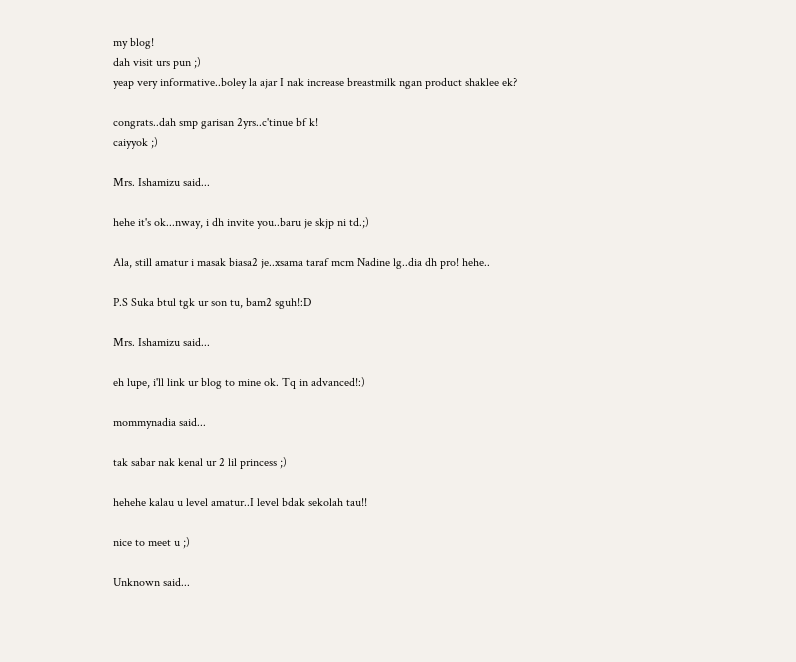my blog!
dah visit urs pun ;)
yeap very informative..boley la ajar I nak increase breastmilk ngan product shaklee ek?

congrats..dah smp garisan 2yrs..c'tinue bf k!
caiyyok ;)

Mrs. Ishamizu said...

hehe it's ok...nway, i dh invite you..baru je skjp ni td.;)

Ala, still amatur i masak biasa2 je..xsama taraf mcm Nadine lg..dia dh pro! hehe..

P.S Suka btul tgk ur son tu, bam2 sguh!:D

Mrs. Ishamizu said...

eh lupe, i'll link ur blog to mine ok. Tq in advanced!:)

mommynadia said...

tak sabar nak kenal ur 2 lil princess ;)

hehehe kalau u level amatur..I level bdak sekolah tau!!

nice to meet u ;)

Unknown said...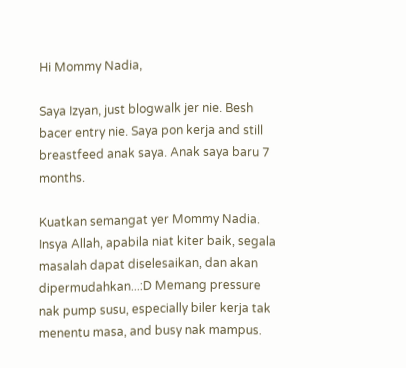Hi Mommy Nadia,

Saya Izyan, just blogwalk jer nie. Besh bacer entry nie. Saya pon kerja and still breastfeed anak saya. Anak saya baru 7 months.

Kuatkan semangat yer Mommy Nadia. Insya Allah, apabila niat kiter baik, segala masalah dapat diselesaikan, dan akan dipermudahkan...:D Memang pressure nak pump susu, especially biler kerja tak menentu masa, and busy nak mampus.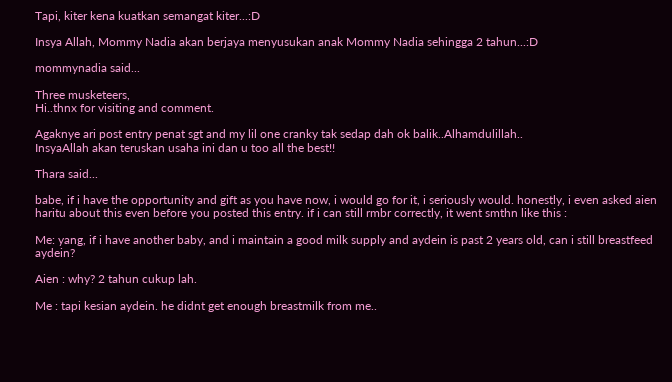Tapi, kiter kena kuatkan semangat kiter...:D

Insya Allah, Mommy Nadia akan berjaya menyusukan anak Mommy Nadia sehingga 2 tahun...:D

mommynadia said...

Three musketeers,
Hi..thnx for visiting and comment.

Agaknye ari post entry penat sgt and my lil one cranky tak sedap dah ok balik..Alhamdulillah..
InsyaAllah akan teruskan usaha ini dan u too all the best!!

Thara said...

babe, if i have the opportunity and gift as you have now, i would go for it, i seriously would. honestly, i even asked aien haritu about this even before you posted this entry. if i can still rmbr correctly, it went smthn like this :

Me: yang, if i have another baby, and i maintain a good milk supply and aydein is past 2 years old, can i still breastfeed aydein?

Aien : why? 2 tahun cukup lah.

Me : tapi kesian aydein. he didnt get enough breastmilk from me..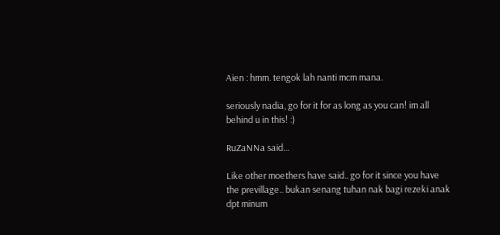Aien : hmm. tengok lah nanti mcm mana.

seriously nadia, go for it for as long as you can! im all behind u in this! :)

RuZaNNa said...

Like other moethers have said.. go for it since you have the previllage.. bukan senang tuhan nak bagi rezeki anak dpt minum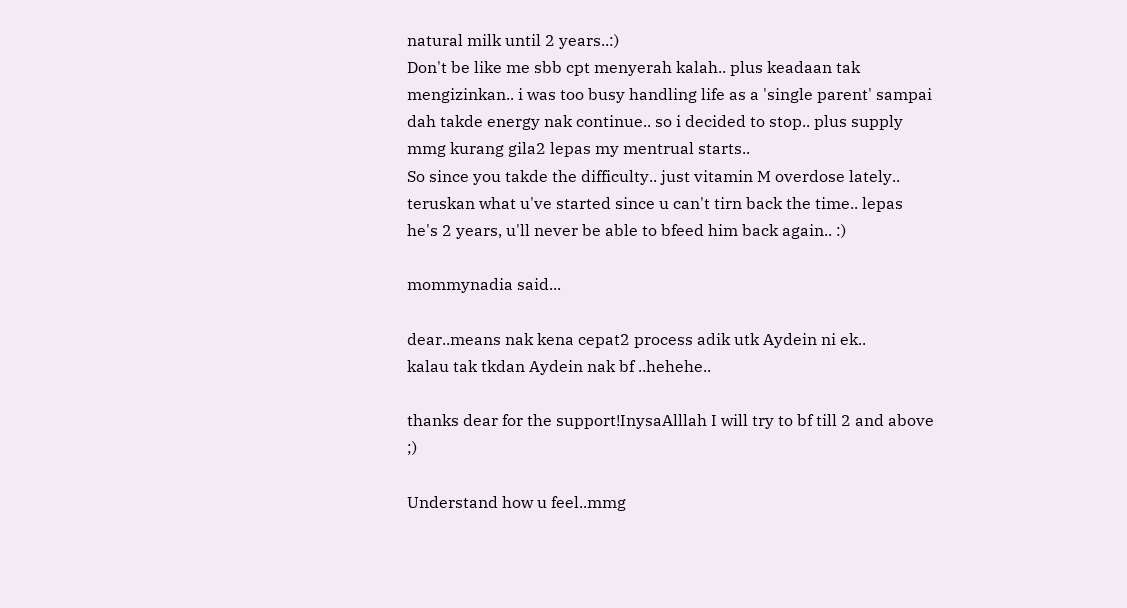natural milk until 2 years..:)
Don't be like me sbb cpt menyerah kalah.. plus keadaan tak mengizinkan.. i was too busy handling life as a 'single parent' sampai dah takde energy nak continue.. so i decided to stop.. plus supply mmg kurang gila2 lepas my mentrual starts..
So since you takde the difficulty.. just vitamin M overdose lately.. teruskan what u've started since u can't tirn back the time.. lepas he's 2 years, u'll never be able to bfeed him back again.. :)

mommynadia said...

dear..means nak kena cepat2 process adik utk Aydein ni ek..
kalau tak tkdan Aydein nak bf ..hehehe..

thanks dear for the support!InysaAlllah I will try to bf till 2 and above ;)

Understand how u feel..mmg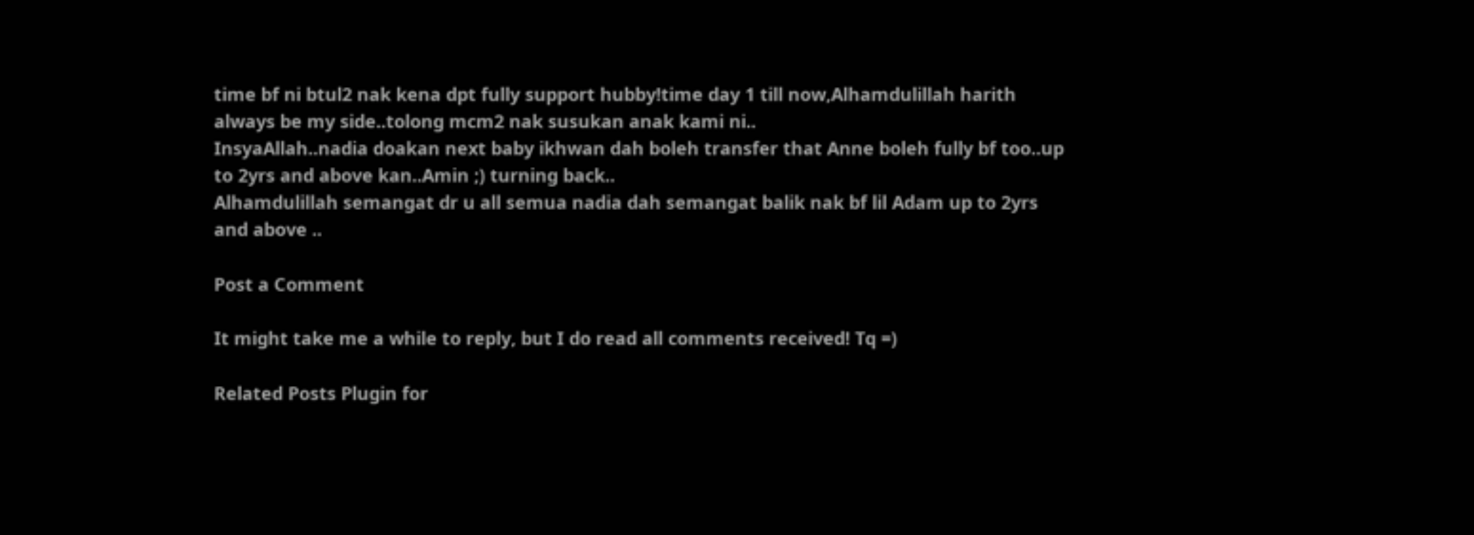time bf ni btul2 nak kena dpt fully support hubby!time day 1 till now,Alhamdulillah harith always be my side..tolong mcm2 nak susukan anak kami ni..
InsyaAllah..nadia doakan next baby ikhwan dah boleh transfer that Anne boleh fully bf too..up to 2yrs and above kan..Amin ;) turning back..
Alhamdulillah semangat dr u all semua nadia dah semangat balik nak bf lil Adam up to 2yrs and above ..

Post a Comment

It might take me a while to reply, but I do read all comments received! Tq =)

Related Posts Plugin for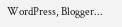WordPress, Blogger...